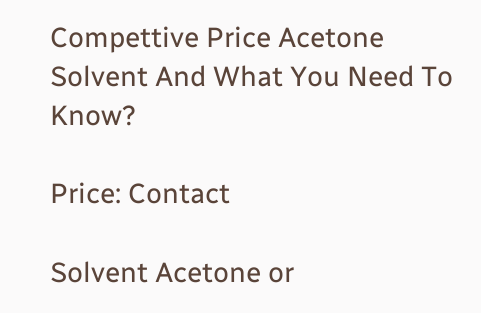Compettive Price Acetone Solvent And What You Need To Know?

Price: Contact

Solvent Acetone or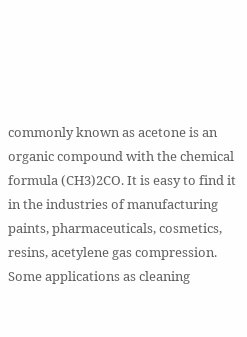commonly known as acetone is an organic compound with the chemical formula (CH3)2CO. It is easy to find it in the industries of manufacturing paints, pharmaceuticals, cosmetics, resins, acetylene gas compression. Some applications as cleaning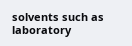solvents such as laboratory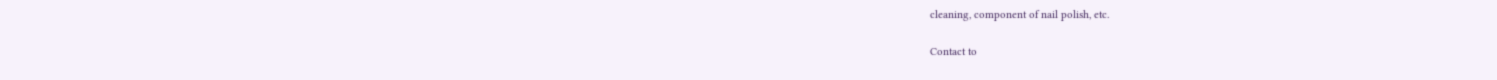cleaning, component of nail polish, etc.

Contact to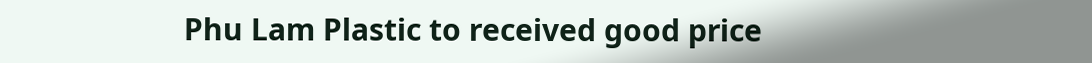Phu Lam Plastic to received good price